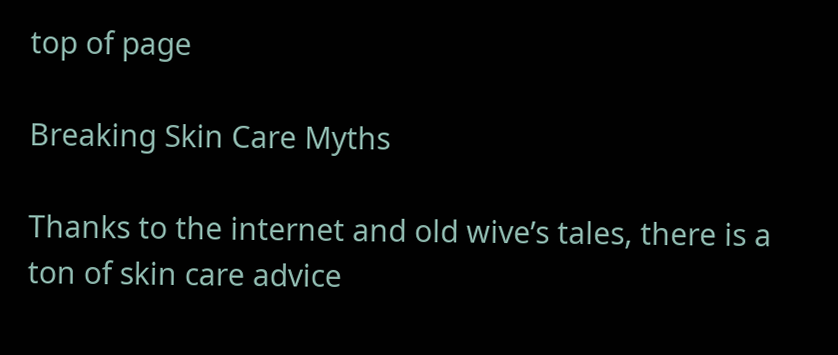top of page

Breaking Skin Care Myths

Thanks to the internet and old wive’s tales, there is a ton of skin care advice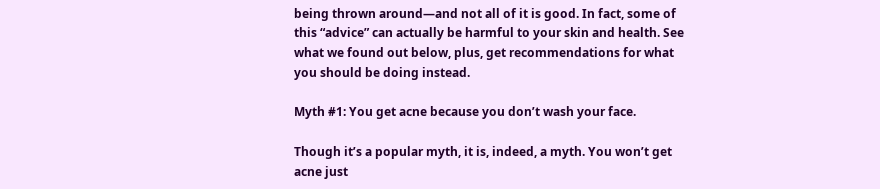being thrown around—and not all of it is good. In fact, some of this “advice” can actually be harmful to your skin and health. See what we found out below, plus, get recommendations for what you should be doing instead.

Myth #1: You get acne because you don’t wash your face.

Though it’s a popular myth, it is, indeed, a myth. You won’t get acne just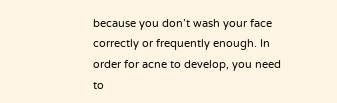because you don’t wash your face correctly or frequently enough. In order for acne to develop, you need to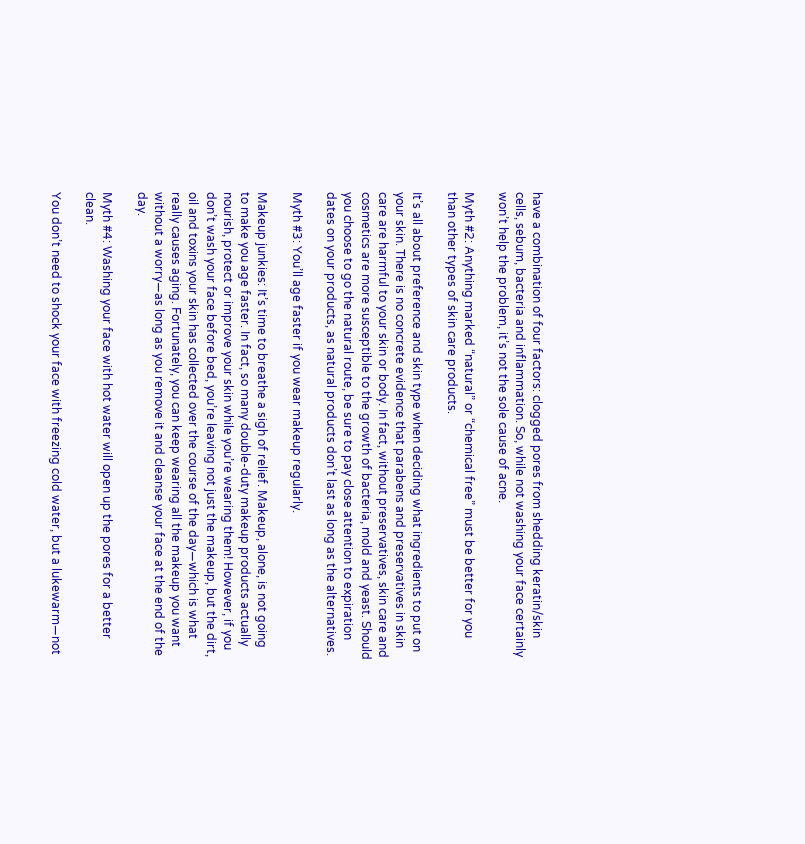have a combination of four factors: clogged pores from shedding keratin/skin cells, sebum, bacteria and inflammation. So, while not washing your face certainly won’t help the problem, it’s not the sole cause of acne.

Myth #2: Anything marked “natural” or “chemical free” must be better for you than other types of skin care products.

It’s all about preference and skin type when deciding what ingredients to put on your skin. There is no concrete evidence that parabens and preservatives in skin care are harmful to your skin or body. In fact, without preservatives, skin care and cosmetics are more susceptible to the growth of bacteria, mold and yeast. Should you choose to go the natural route, be sure to pay close attention to expiration dates on your products, as natural products don’t last as long as the alternatives.

Myth #3: You’ll age faster if you wear makeup regularly.

Makeup junkies: It’s time to breathe a sigh of relief. Makeup, alone, is not going to make you age faster. In fact, so many double-duty makeup products actually nourish, protect or improve your skin while you’re wearing them! However, if you don’t wash your face before bed, you’re leaving not just the makeup, but the dirt, oil and toxins your skin has collected over the course of the day—which is what really causes aging. Fortunately, you can keep wearing all the makeup you want without a worry—as long as you remove it and cleanse your face at the end of the day.

Myth #4: Washing your face with hot water will open up the pores for a better clean.

You don’t need to shock your face with freezing cold water, but a lukewarm—not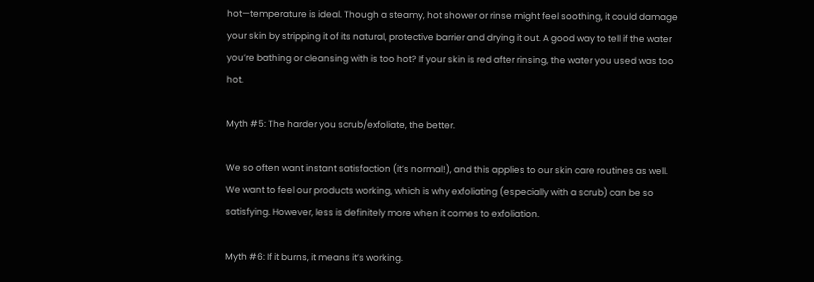hot—temperature is ideal. Though a steamy, hot shower or rinse might feel soothing, it could damage your skin by stripping it of its natural, protective barrier and drying it out. A good way to tell if the water you’re bathing or cleansing with is too hot? If your skin is red after rinsing, the water you used was too hot.

Myth #5: The harder you scrub/exfoliate, the better.

We so often want instant satisfaction (it’s normal!), and this applies to our skin care routines as well. We want to feel our products working, which is why exfoliating (especially with a scrub) can be so satisfying. However, less is definitely more when it comes to exfoliation.

Myth #6: If it burns, it means it’s working.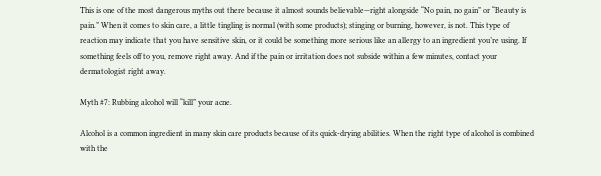This is one of the most dangerous myths out there because it almost sounds believable—right alongside “No pain, no gain” or “Beauty is pain.” When it comes to skin care, a little tingling is normal (with some products); stinging or burning, however, is not. This type of reaction may indicate that you have sensitive skin, or it could be something more serious like an allergy to an ingredient you’re using. If something feels off to you, remove right away. And if the pain or irritation does not subside within a few minutes, contact your dermatologist right away.

Myth #7: Rubbing alcohol will “kill” your acne.

Alcohol is a common ingredient in many skin care products because of its quick-drying abilities. When the right type of alcohol is combined with the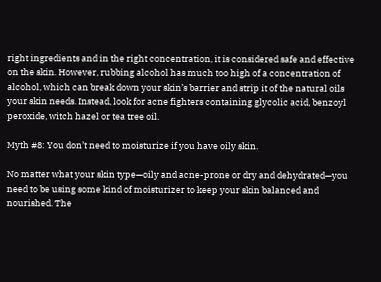right ingredients and in the right concentration, it is considered safe and effective on the skin. However, rubbing alcohol has much too high of a concentration of alcohol, which can break down your skin’s barrier and strip it of the natural oils your skin needs. Instead, look for acne fighters containing glycolic acid, benzoyl peroxide, witch hazel or tea tree oil.

Myth #8: You don’t need to moisturize if you have oily skin.

No matter what your skin type—oily and acne-prone or dry and dehydrated—you need to be using some kind of moisturizer to keep your skin balanced and nourished. The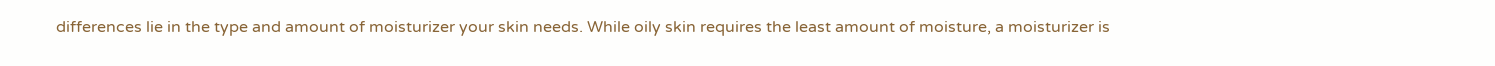differences lie in the type and amount of moisturizer your skin needs. While oily skin requires the least amount of moisture, a moisturizer is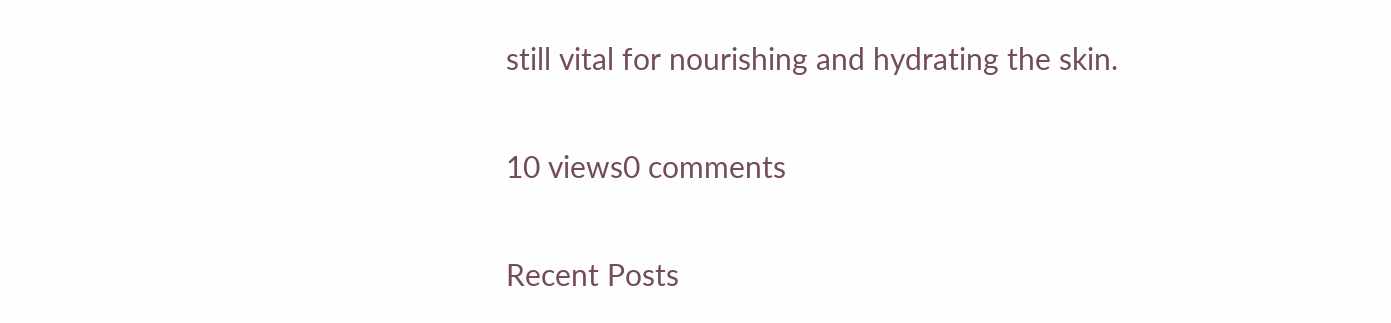still vital for nourishing and hydrating the skin.

10 views0 comments

Recent Posts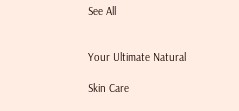See All


Your Ultimate Natural

Skin Care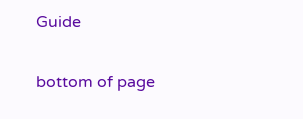Guide

bottom of page